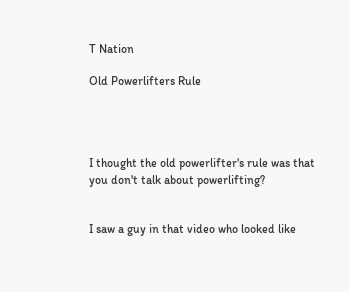T Nation

Old Powerlifters Rule




I thought the old powerlifter's rule was that you don't talk about powerlifting?


I saw a guy in that video who looked like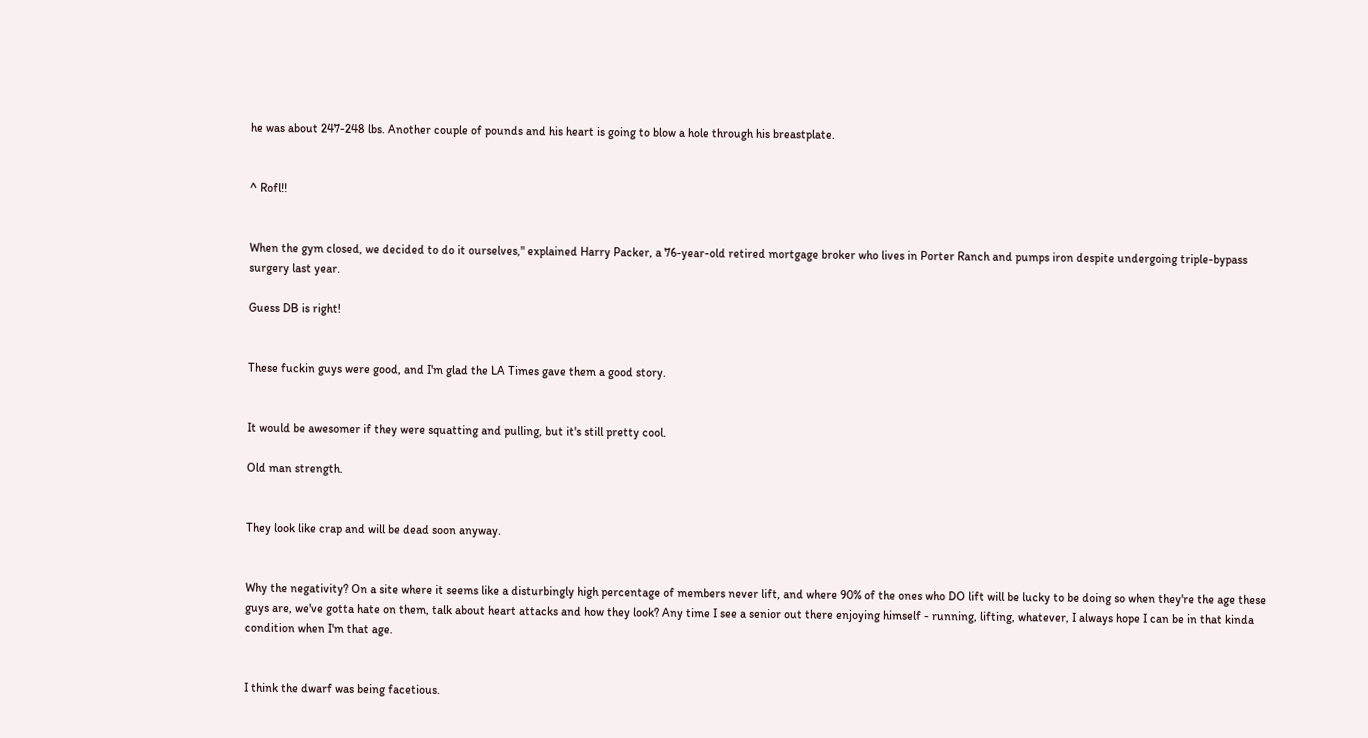he was about 247-248 lbs. Another couple of pounds and his heart is going to blow a hole through his breastplate.


^ Rofl!!


When the gym closed, we decided to do it ourselves," explained Harry Packer, a 76-year-old retired mortgage broker who lives in Porter Ranch and pumps iron despite undergoing triple-bypass surgery last year.

Guess DB is right!


These fuckin guys were good, and I'm glad the LA Times gave them a good story.


It would be awesomer if they were squatting and pulling, but it's still pretty cool.

Old man strength.


They look like crap and will be dead soon anyway.


Why the negativity? On a site where it seems like a disturbingly high percentage of members never lift, and where 90% of the ones who DO lift will be lucky to be doing so when they're the age these guys are, we've gotta hate on them, talk about heart attacks and how they look? Any time I see a senior out there enjoying himself - running, lifting, whatever, I always hope I can be in that kinda condition when I'm that age.


I think the dwarf was being facetious.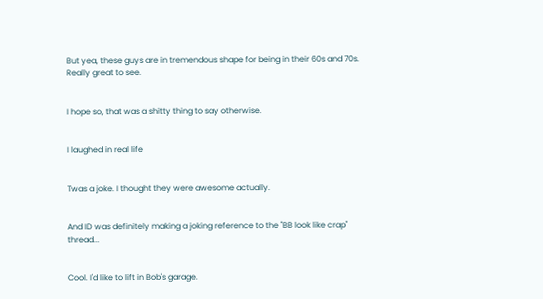But yea, these guys are in tremendous shape for being in their 60s and 70s. Really great to see.


I hope so, that was a shitty thing to say otherwise.


I laughed in real life


Twas a joke. I thought they were awesome actually.


And ID was definitely making a joking reference to the "BB look like crap" thread...


Cool. I'd like to lift in Bob's garage.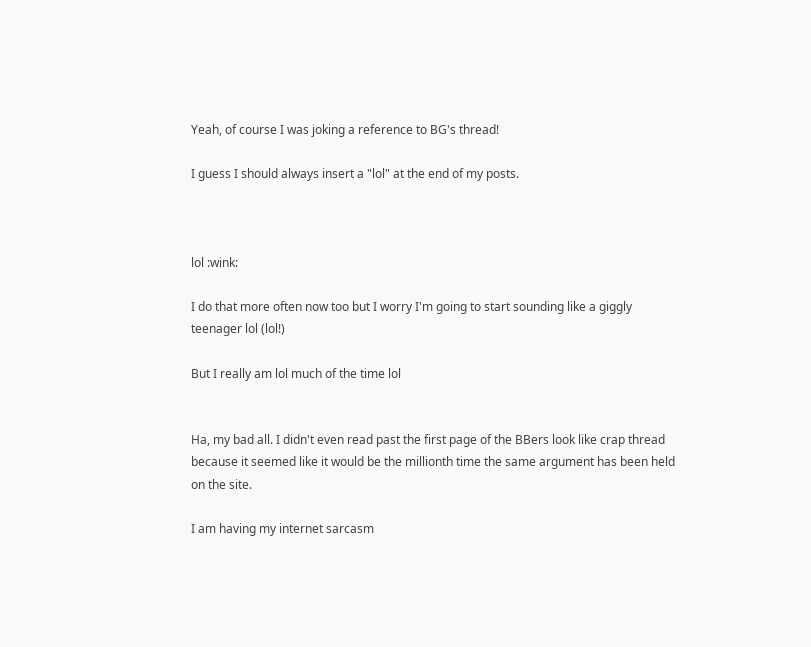Yeah, of course I was joking a reference to BG's thread!

I guess I should always insert a "lol" at the end of my posts.



lol :wink:

I do that more often now too but I worry I'm going to start sounding like a giggly teenager lol (lol!)

But I really am lol much of the time lol


Ha, my bad all. I didn't even read past the first page of the BBers look like crap thread because it seemed like it would be the millionth time the same argument has been held on the site.

I am having my internet sarcasm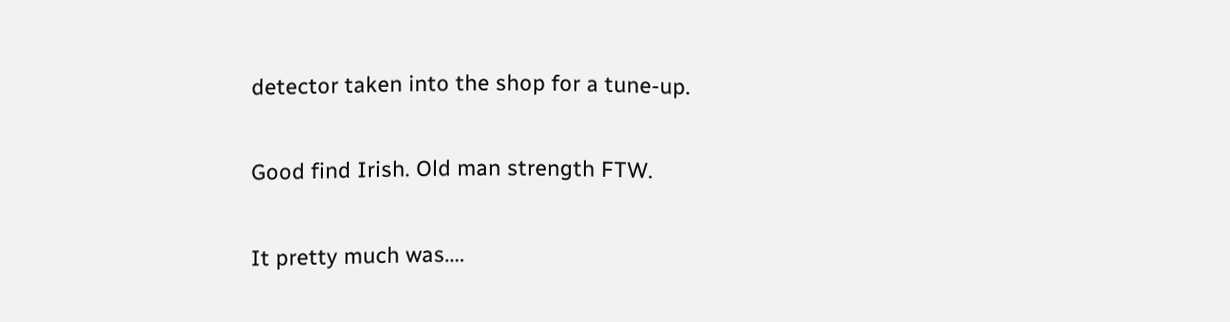detector taken into the shop for a tune-up.


Good find Irish. Old man strength FTW.


It pretty much was....